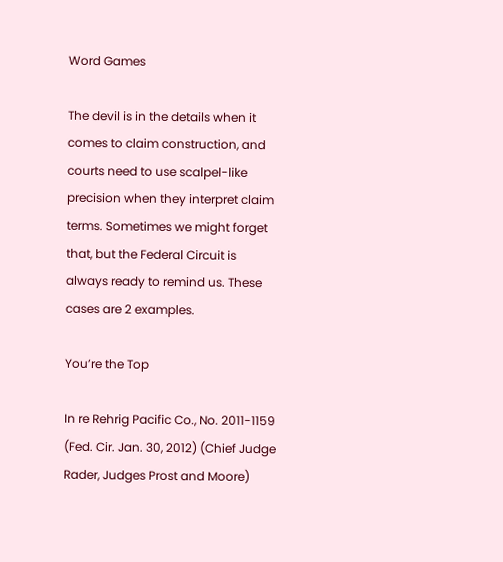Word Games

The devil is in the details when it comes to claim construction, and courts need to use scalpel-like precision when they interpret claim terms. Sometimes we might forget that, but the Federal Circuit is always ready to remind us. These cases are 2 examples.

You’re the Top

In re Rehrig Pacific Co., No. 2011-1159 (Fed. Cir. Jan. 30, 2012) (Chief Judge Rader, Judges Prost and Moore)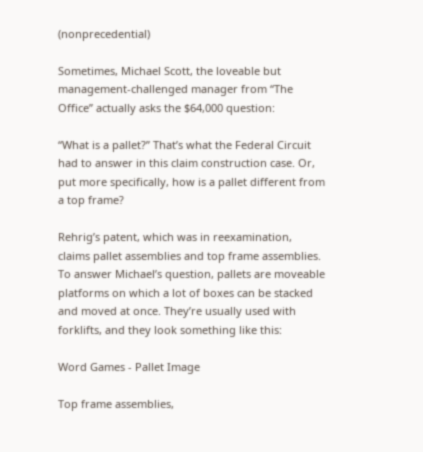(nonprecedential)

Sometimes, Michael Scott, the loveable but management-challenged manager from “The Office” actually asks the $64,000 question:

“What is a pallet?” That’s what the Federal Circuit had to answer in this claim construction case. Or, put more specifically, how is a pallet different from a top frame?

Rehrig’s patent, which was in reexamination, claims pallet assemblies and top frame assemblies. To answer Michael’s question, pallets are moveable platforms on which a lot of boxes can be stacked and moved at once. They’re usually used with forklifts, and they look something like this:

Word Games - Pallet Image

Top frame assemblies,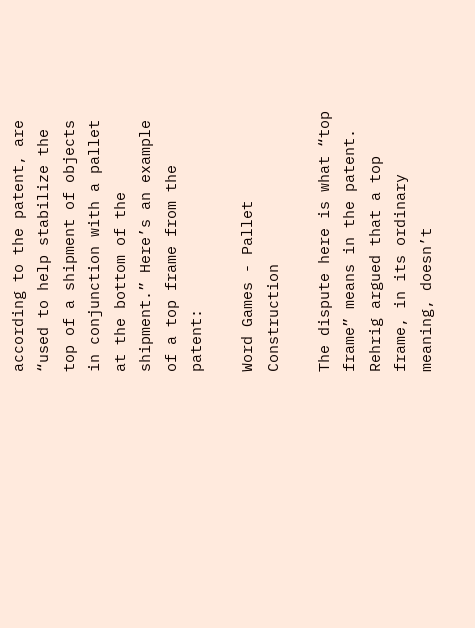according to the patent, are “used to help stabilize the top of a shipment of objects in conjunction with a pallet at the bottom of the shipment.” Here’s an example of a top frame from the patent:

Word Games - Pallet Construction

The dispute here is what “top frame” means in the patent. Rehrig argued that a top frame, in its ordinary meaning, doesn’t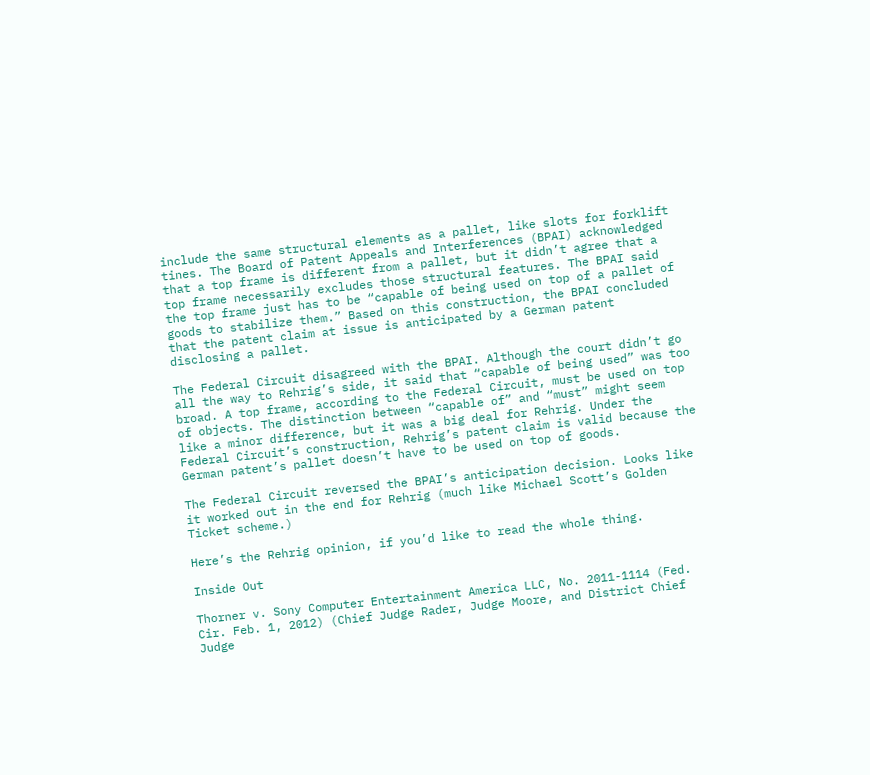include the same structural elements as a pallet, like slots for forklift tines. The Board of Patent Appeals and Interferences (BPAI) acknowledged that a top frame is different from a pallet, but it didn’t agree that a top frame necessarily excludes those structural features. The BPAI said the top frame just has to be “capable of being used on top of a pallet of goods to stabilize them.” Based on this construction, the BPAI concluded that the patent claim at issue is anticipated by a German patent disclosing a pallet.

The Federal Circuit disagreed with the BPAI. Although the court didn’t go all the way to Rehrig’s side, it said that “capable of being used” was too broad. A top frame, according to the Federal Circuit, must be used on top of objects. The distinction between “capable of” and “must” might seem like a minor difference, but it was a big deal for Rehrig. Under the Federal Circuit’s construction, Rehrig’s patent claim is valid because the German patent’s pallet doesn’t have to be used on top of goods.

The Federal Circuit reversed the BPAI’s anticipation decision. Looks like it worked out in the end for Rehrig (much like Michael Scott’s Golden Ticket scheme.)

Here’s the Rehrig opinion, if you’d like to read the whole thing.

Inside Out

Thorner v. Sony Computer Entertainment America LLC, No. 2011-1114 (Fed. Cir. Feb. 1, 2012) (Chief Judge Rader, Judge Moore, and District Chief Judge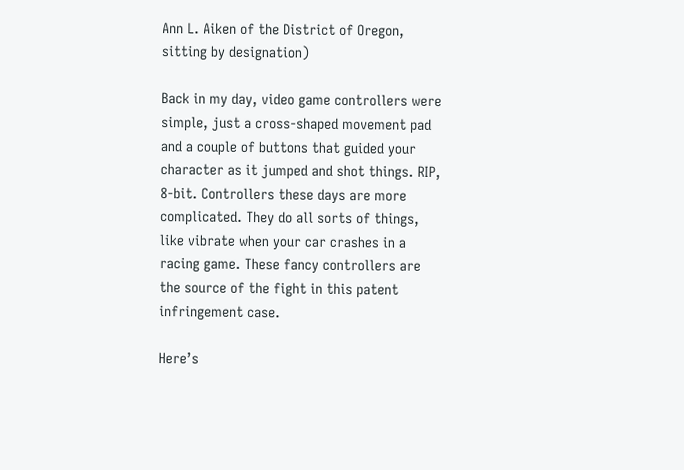Ann L. Aiken of the District of Oregon, sitting by designation)

Back in my day, video game controllers were simple, just a cross-shaped movement pad and a couple of buttons that guided your character as it jumped and shot things. RIP, 8-bit. Controllers these days are more complicated. They do all sorts of things, like vibrate when your car crashes in a racing game. These fancy controllers are the source of the fight in this patent infringement case.

Here’s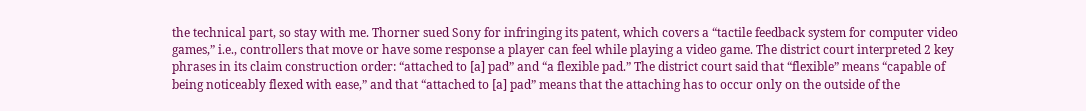the technical part, so stay with me. Thorner sued Sony for infringing its patent, which covers a “tactile feedback system for computer video games,” i.e., controllers that move or have some response a player can feel while playing a video game. The district court interpreted 2 key phrases in its claim construction order: “attached to [a] pad” and “a flexible pad.” The district court said that “flexible” means “capable of being noticeably flexed with ease,” and that “attached to [a] pad” means that the attaching has to occur only on the outside of the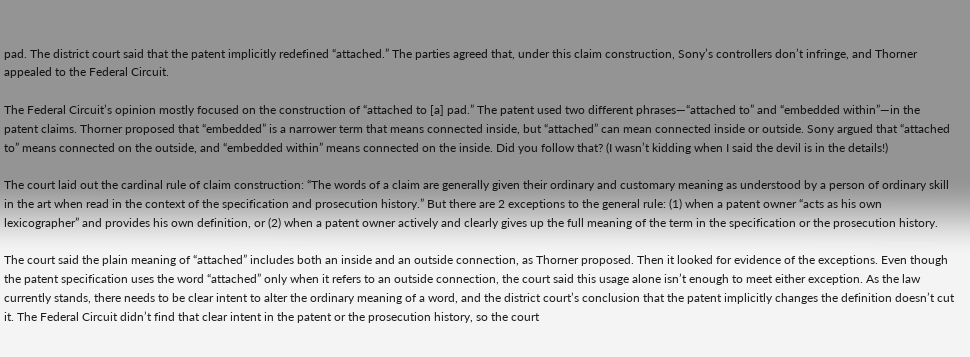pad. The district court said that the patent implicitly redefined “attached.” The parties agreed that, under this claim construction, Sony’s controllers don’t infringe, and Thorner appealed to the Federal Circuit.

The Federal Circuit’s opinion mostly focused on the construction of “attached to [a] pad.” The patent used two different phrases—“attached to” and “embedded within”—in the patent claims. Thorner proposed that “embedded” is a narrower term that means connected inside, but “attached” can mean connected inside or outside. Sony argued that “attached to” means connected on the outside, and “embedded within” means connected on the inside. Did you follow that? (I wasn’t kidding when I said the devil is in the details!)

The court laid out the cardinal rule of claim construction: “The words of a claim are generally given their ordinary and customary meaning as understood by a person of ordinary skill in the art when read in the context of the specification and prosecution history.” But there are 2 exceptions to the general rule: (1) when a patent owner “acts as his own lexicographer” and provides his own definition, or (2) when a patent owner actively and clearly gives up the full meaning of the term in the specification or the prosecution history.

The court said the plain meaning of “attached” includes both an inside and an outside connection, as Thorner proposed. Then it looked for evidence of the exceptions. Even though the patent specification uses the word “attached” only when it refers to an outside connection, the court said this usage alone isn’t enough to meet either exception. As the law currently stands, there needs to be clear intent to alter the ordinary meaning of a word, and the district court’s conclusion that the patent implicitly changes the definition doesn’t cut it. The Federal Circuit didn’t find that clear intent in the patent or the prosecution history, so the court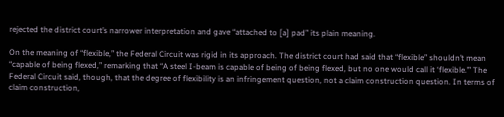rejected the district court’s narrower interpretation and gave “attached to [a] pad” its plain meaning.

On the meaning of “flexible,” the Federal Circuit was rigid in its approach. The district court had said that “flexible” shouldn’t mean “capable of being flexed,” remarking that “A steel I-beam is capable of being of being flexed, but no one would call it ‘flexible.’” The Federal Circuit said, though, that the degree of flexibility is an infringement question, not a claim construction question. In terms of claim construction,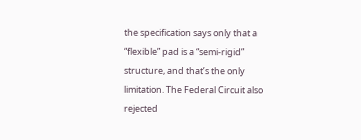the specification says only that a “flexible” pad is a “semi-rigid” structure, and that’s the only limitation. The Federal Circuit also rejected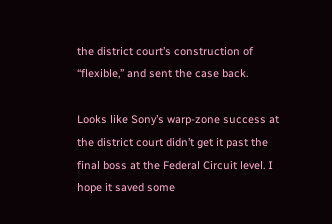the district court’s construction of “flexible,” and sent the case back.

Looks like Sony’s warp-zone success at the district court didn’t get it past the final boss at the Federal Circuit level. I hope it saved some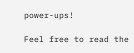power-ups!

Feel free to read the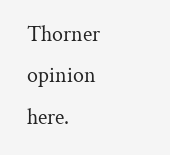Thorner opinion here.